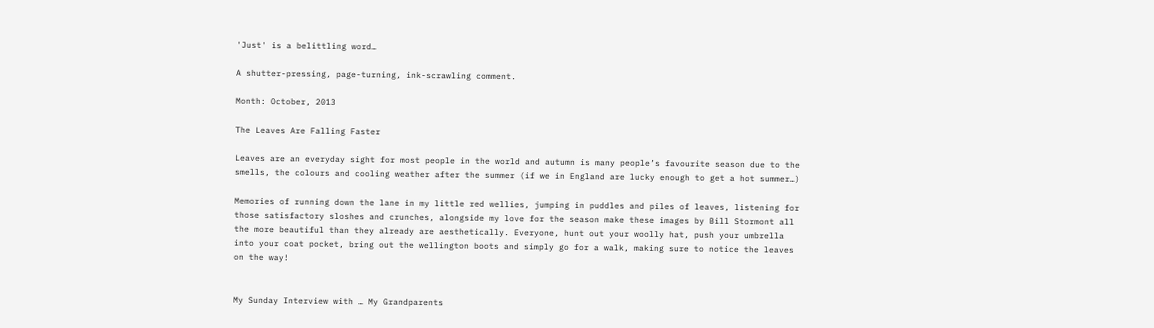'Just' is a belittling word…

A shutter-pressing, page-turning, ink-scrawling comment.

Month: October, 2013

The Leaves Are Falling Faster

Leaves are an everyday sight for most people in the world and autumn is many people’s favourite season due to the smells, the colours and cooling weather after the summer (if we in England are lucky enough to get a hot summer…)

Memories of running down the lane in my little red wellies, jumping in puddles and piles of leaves, listening for those satisfactory sloshes and crunches, alongside my love for the season make these images by Bill Stormont all the more beautiful than they already are aesthetically. Everyone, hunt out your woolly hat, push your umbrella into your coat pocket, bring out the wellington boots and simply go for a walk, making sure to notice the leaves on the way!


My Sunday Interview with … My Grandparents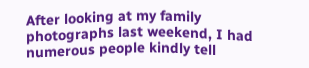After looking at my family photographs last weekend, I had numerous people kindly tell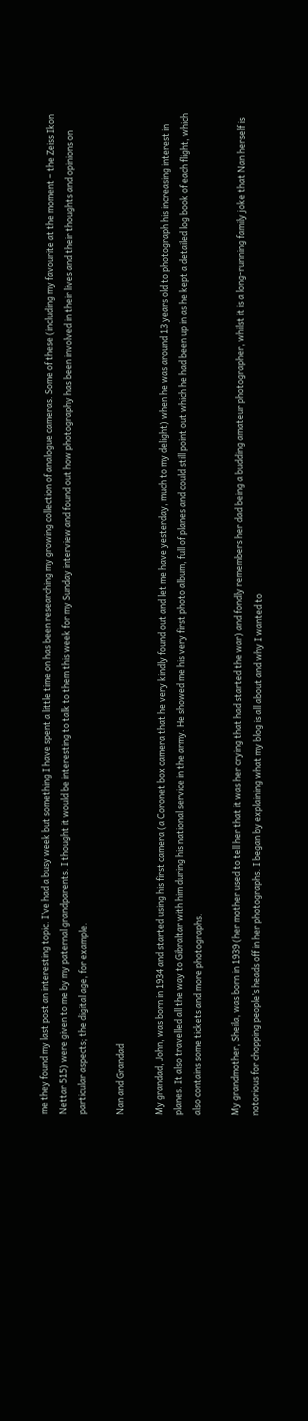me they found my last post an interesting topic. I’ve had a busy week but something I have spent a little time on has been researching my growing collection of analogue cameras. Some of these (including my favourite at the moment – the Zeiss Ikon Nettar 515) were given to me by my paternal grandparents. I thought it would be interesting to talk to them this week for my Sunday interview and found out how photography has been involved in their lives and their thoughts and opinions on particular aspects; the digital age, for example.

Nan and Grandad

My grandad, John, was born in 1934 and started using his first camera (a Coronet box camera that he very kindly found out and let me have yesterday, much to my delight) when he was around 13 years old to photograph his increasing interest in planes. It also travelled all the way to Gibraltar with him during his national service in the army. He showed me his very first photo album, full of planes and could still point out which he had been up in as he kept a detailed log book of each flight, which also contains some tickets and more photographs.

My grandmother, Sheila, was born in 1939 (her mother used to tell her that it was her crying that had started the war) and fondly remembers her dad being a budding amateur photographer, whilst it is a long-running family joke that Nan herself is notorious for chopping people’s heads off in her photographs. I began by explaining what my blog is all about and why I wanted to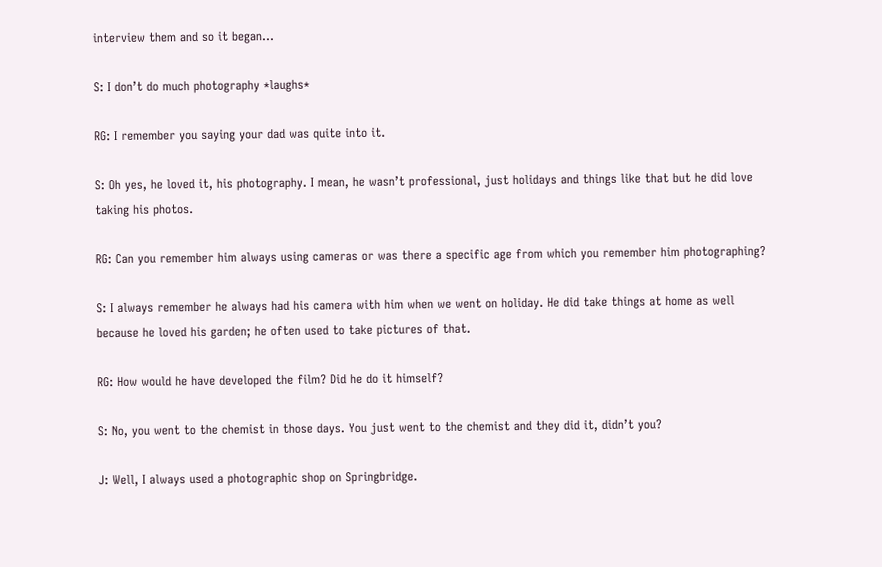interview them and so it began…

S: I don’t do much photography *laughs*

RG: I remember you saying your dad was quite into it.

S: Oh yes, he loved it, his photography. I mean, he wasn’t professional, just holidays and things like that but he did love taking his photos.

RG: Can you remember him always using cameras or was there a specific age from which you remember him photographing?

S: I always remember he always had his camera with him when we went on holiday. He did take things at home as well because he loved his garden; he often used to take pictures of that.

RG: How would he have developed the film? Did he do it himself?

S: No, you went to the chemist in those days. You just went to the chemist and they did it, didn’t you?

J: Well, I always used a photographic shop on Springbridge.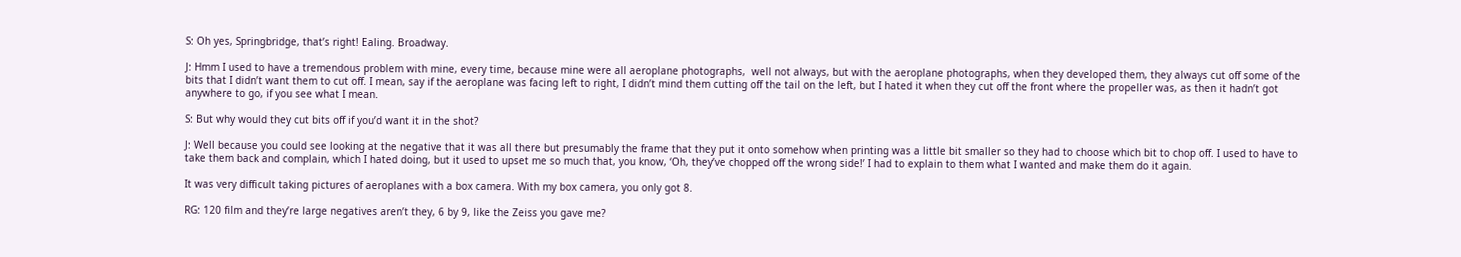S: Oh yes, Springbridge, that’s right! Ealing. Broadway.

J: Hmm I used to have a tremendous problem with mine, every time, because mine were all aeroplane photographs,  well not always, but with the aeroplane photographs, when they developed them, they always cut off some of the bits that I didn’t want them to cut off. I mean, say if the aeroplane was facing left to right, I didn’t mind them cutting off the tail on the left, but I hated it when they cut off the front where the propeller was, as then it hadn’t got anywhere to go, if you see what I mean.

S: But why would they cut bits off if you’d want it in the shot?

J: Well because you could see looking at the negative that it was all there but presumably the frame that they put it onto somehow when printing was a little bit smaller so they had to choose which bit to chop off. I used to have to take them back and complain, which I hated doing, but it used to upset me so much that, you know, ‘Oh, they’ve chopped off the wrong side!’ I had to explain to them what I wanted and make them do it again.

It was very difficult taking pictures of aeroplanes with a box camera. With my box camera, you only got 8.

RG: 120 film and they’re large negatives aren’t they, 6 by 9, like the Zeiss you gave me?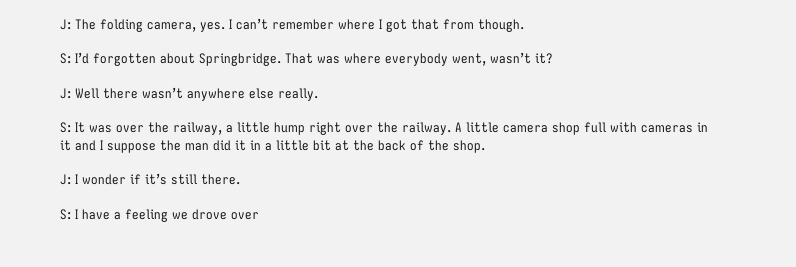J: The folding camera, yes. I can’t remember where I got that from though.

S: I’d forgotten about Springbridge. That was where everybody went, wasn’t it?

J: Well there wasn’t anywhere else really.

S: It was over the railway, a little hump right over the railway. A little camera shop full with cameras in it and I suppose the man did it in a little bit at the back of the shop.

J: I wonder if it’s still there.

S: I have a feeling we drove over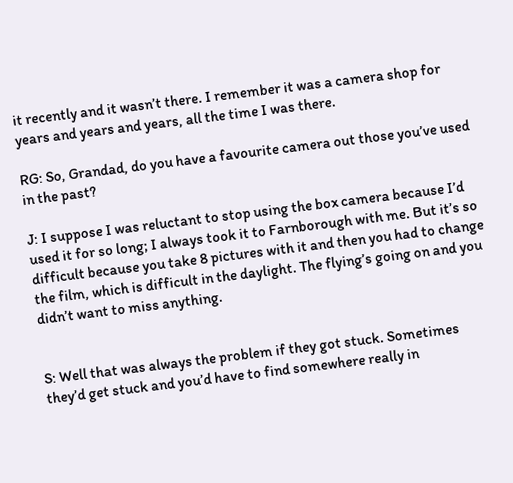it recently and it wasn’t there. I remember it was a camera shop for years and years and years, all the time I was there.

RG: So, Grandad, do you have a favourite camera out those you’ve used in the past?

J: I suppose I was reluctant to stop using the box camera because I’d used it for so long; I always took it to Farnborough with me. But it’s so difficult because you take 8 pictures with it and then you had to change the film, which is difficult in the daylight. The flying’s going on and you didn’t want to miss anything.


S: Well that was always the problem if they got stuck. Sometimes they’d get stuck and you’d have to find somewhere really in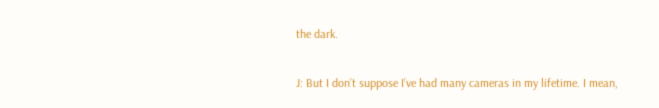the dark.

J: But I don’t suppose I’ve had many cameras in my lifetime. I mean,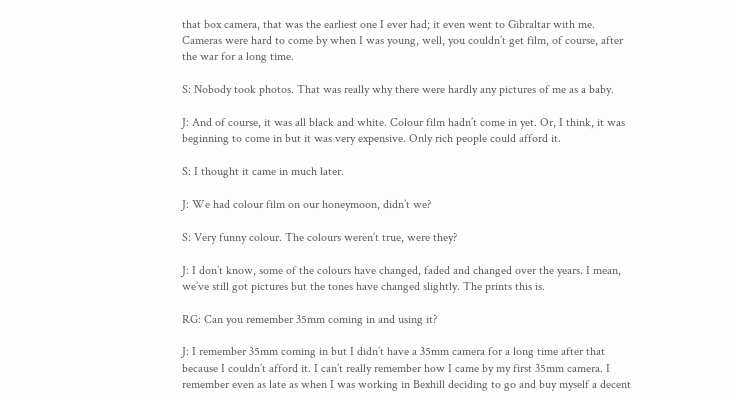that box camera, that was the earliest one I ever had; it even went to Gibraltar with me. Cameras were hard to come by when I was young, well, you couldn’t get film, of course, after the war for a long time.

S: Nobody took photos. That was really why there were hardly any pictures of me as a baby.

J: And of course, it was all black and white. Colour film hadn’t come in yet. Or, I think, it was beginning to come in but it was very expensive. Only rich people could afford it.

S: I thought it came in much later.

J: We had colour film on our honeymoon, didn’t we?

S: Very funny colour. The colours weren’t true, were they?

J: I don’t know, some of the colours have changed, faded and changed over the years. I mean, we’ve still got pictures but the tones have changed slightly. The prints this is.

RG: Can you remember 35mm coming in and using it?

J: I remember 35mm coming in but I didn’t have a 35mm camera for a long time after that because I couldn’t afford it. I can’t really remember how I came by my first 35mm camera. I remember even as late as when I was working in Bexhill deciding to go and buy myself a decent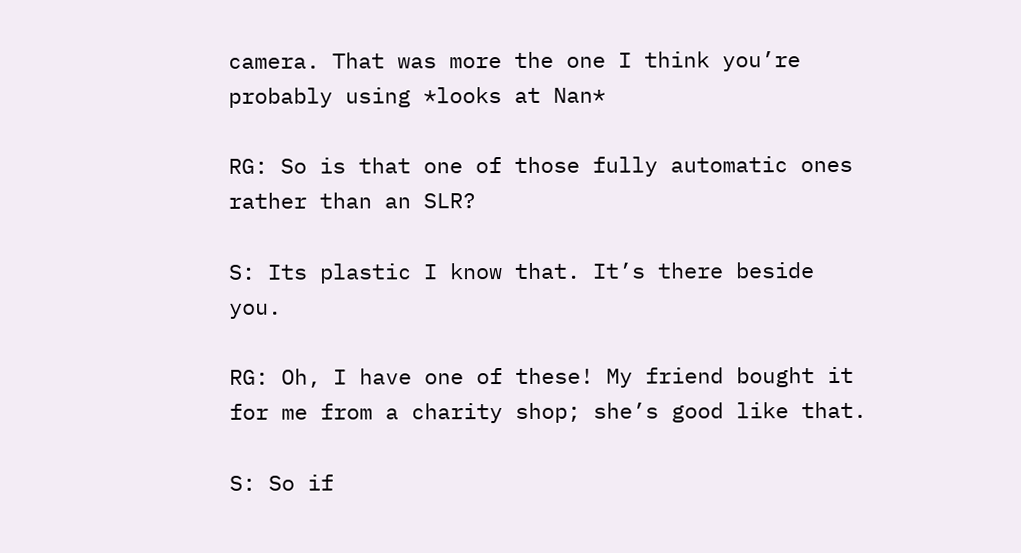camera. That was more the one I think you’re probably using *looks at Nan*

RG: So is that one of those fully automatic ones rather than an SLR?

S: Its plastic I know that. It’s there beside you.

RG: Oh, I have one of these! My friend bought it for me from a charity shop; she’s good like that.

S: So if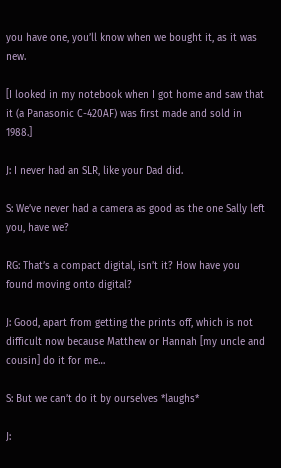you have one, you’ll know when we bought it, as it was new.

[I looked in my notebook when I got home and saw that it (a Panasonic C-420AF) was first made and sold in 1988.]

J: I never had an SLR, like your Dad did.

S: We’ve never had a camera as good as the one Sally left you, have we?

RG: That’s a compact digital, isn’t it? How have you found moving onto digital?

J: Good, apart from getting the prints off, which is not difficult now because Matthew or Hannah [my uncle and cousin] do it for me…

S: But we can’t do it by ourselves *laughs*

J: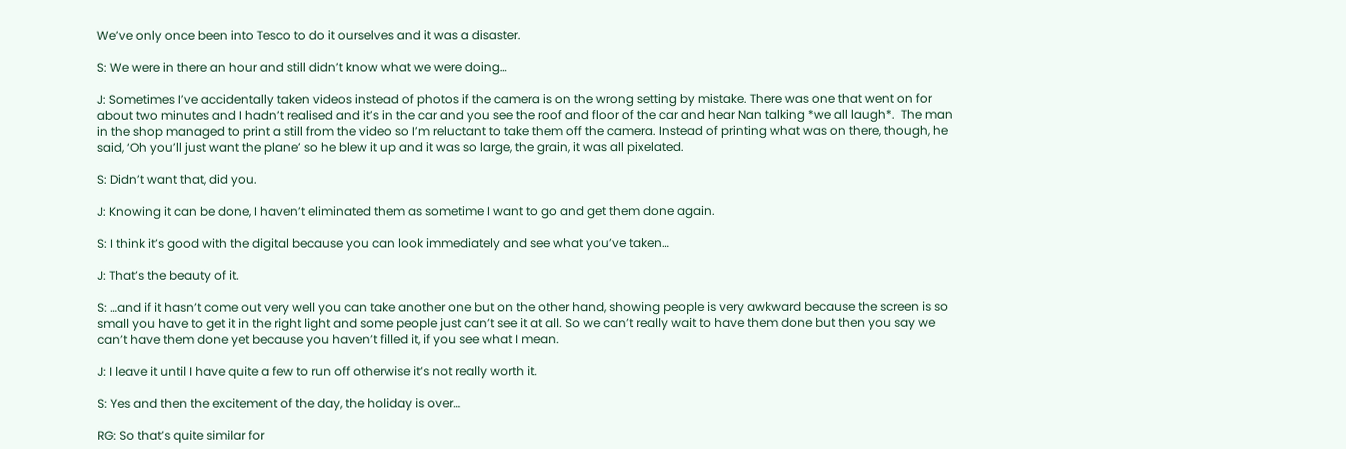We’ve only once been into Tesco to do it ourselves and it was a disaster.

S: We were in there an hour and still didn’t know what we were doing…

J: Sometimes I’ve accidentally taken videos instead of photos if the camera is on the wrong setting by mistake. There was one that went on for about two minutes and I hadn’t realised and it’s in the car and you see the roof and floor of the car and hear Nan talking *we all laugh*.  The man in the shop managed to print a still from the video so I’m reluctant to take them off the camera. Instead of printing what was on there, though, he said, ‘Oh you’ll just want the plane’ so he blew it up and it was so large, the grain, it was all pixelated.

S: Didn’t want that, did you.

J: Knowing it can be done, I haven’t eliminated them as sometime I want to go and get them done again.

S: I think it’s good with the digital because you can look immediately and see what you’ve taken…

J: That’s the beauty of it.

S: …and if it hasn’t come out very well you can take another one but on the other hand, showing people is very awkward because the screen is so small you have to get it in the right light and some people just can’t see it at all. So we can’t really wait to have them done but then you say we can’t have them done yet because you haven’t filled it, if you see what I mean.

J: I leave it until I have quite a few to run off otherwise it’s not really worth it.

S: Yes and then the excitement of the day, the holiday is over…

RG: So that’s quite similar for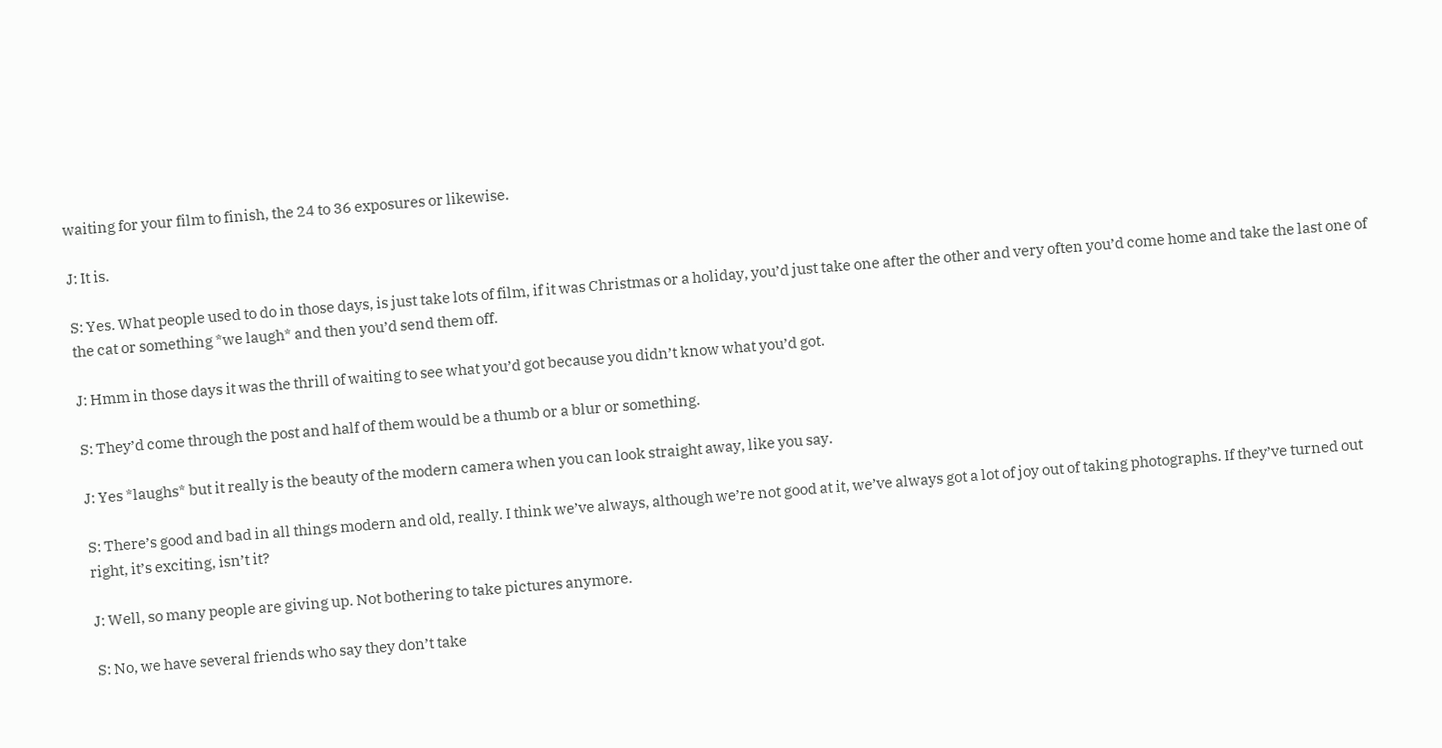waiting for your film to finish, the 24 to 36 exposures or likewise.

J: It is.

S: Yes. What people used to do in those days, is just take lots of film, if it was Christmas or a holiday, you’d just take one after the other and very often you’d come home and take the last one of the cat or something *we laugh* and then you’d send them off.

J: Hmm in those days it was the thrill of waiting to see what you’d got because you didn’t know what you’d got.

S: They’d come through the post and half of them would be a thumb or a blur or something.

J: Yes *laughs* but it really is the beauty of the modern camera when you can look straight away, like you say.

S: There’s good and bad in all things modern and old, really. I think we’ve always, although we’re not good at it, we’ve always got a lot of joy out of taking photographs. If they’ve turned out right, it’s exciting, isn’t it?

J: Well, so many people are giving up. Not bothering to take pictures anymore.

S: No, we have several friends who say they don’t take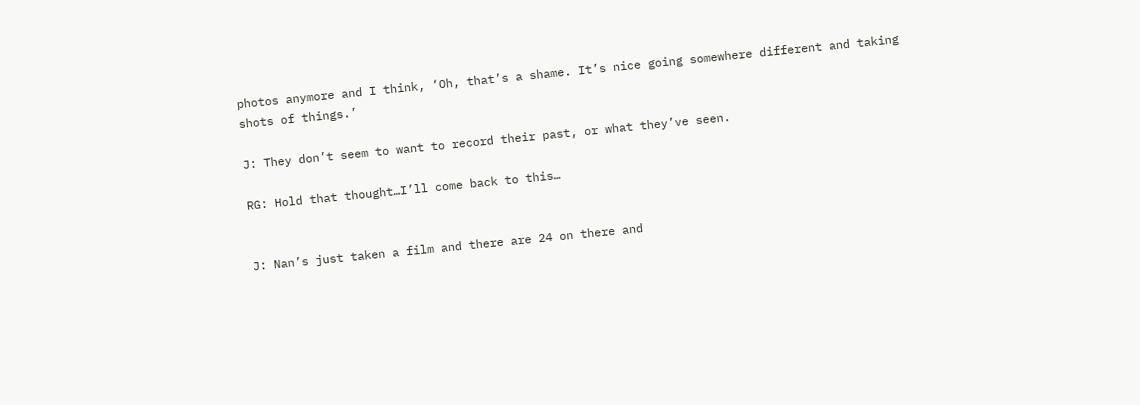photos anymore and I think, ‘Oh, that’s a shame. It’s nice going somewhere different and taking shots of things.’

J: They don’t seem to want to record their past, or what they’ve seen.

RG: Hold that thought…I’ll come back to this…


J: Nan’s just taken a film and there are 24 on there and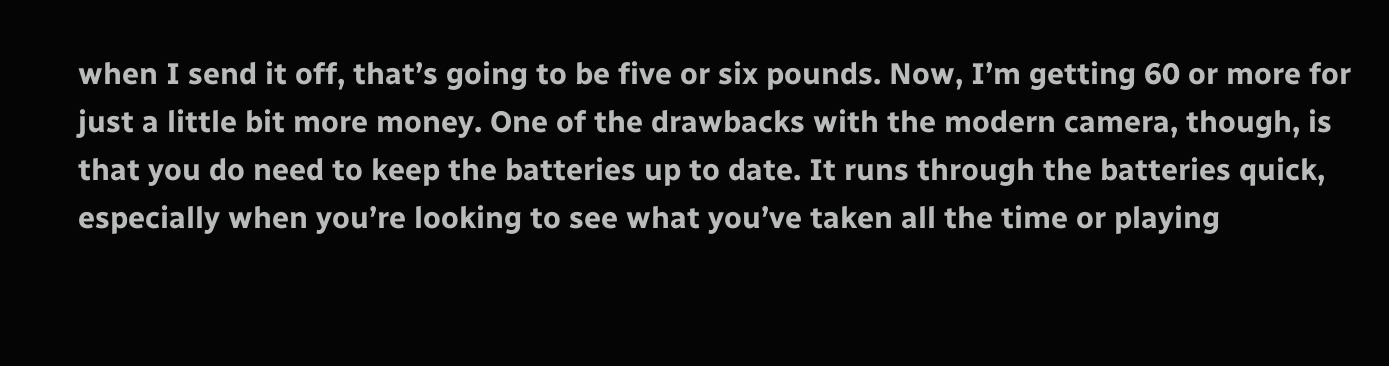when I send it off, that’s going to be five or six pounds. Now, I’m getting 60 or more for just a little bit more money. One of the drawbacks with the modern camera, though, is that you do need to keep the batteries up to date. It runs through the batteries quick, especially when you’re looking to see what you’ve taken all the time or playing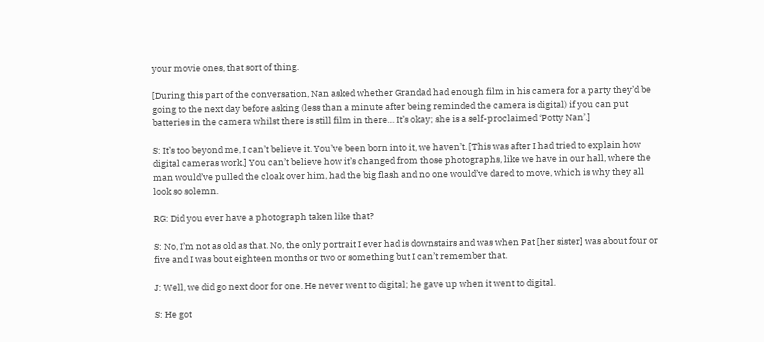your movie ones, that sort of thing.

[During this part of the conversation, Nan asked whether Grandad had enough film in his camera for a party they’d be going to the next day before asking (less than a minute after being reminded the camera is digital) if you can put batteries in the camera whilst there is still film in there… It’s okay; she is a self-proclaimed ‘Potty Nan’.]

S: It’s too beyond me, I can’t believe it. You’ve been born into it, we haven’t. [This was after I had tried to explain how digital cameras work.] You can’t believe how it’s changed from those photographs, like we have in our hall, where the man would’ve pulled the cloak over him, had the big flash and no one would’ve dared to move, which is why they all look so solemn.

RG: Did you ever have a photograph taken like that?

S: No, I’m not as old as that. No, the only portrait I ever had is downstairs and was when Pat [her sister] was about four or five and I was bout eighteen months or two or something but I can’t remember that.

J: Well, we did go next door for one. He never went to digital; he gave up when it went to digital.

S: He got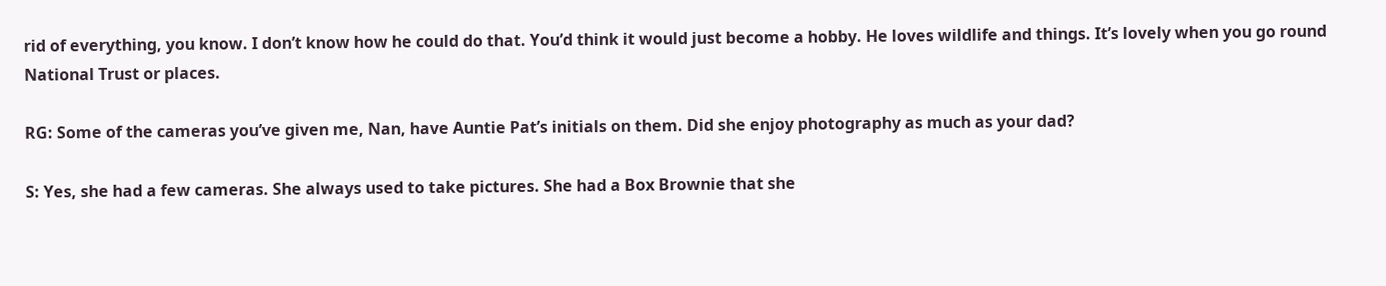rid of everything, you know. I don’t know how he could do that. You’d think it would just become a hobby. He loves wildlife and things. It’s lovely when you go round National Trust or places.

RG: Some of the cameras you’ve given me, Nan, have Auntie Pat’s initials on them. Did she enjoy photography as much as your dad?

S: Yes, she had a few cameras. She always used to take pictures. She had a Box Brownie that she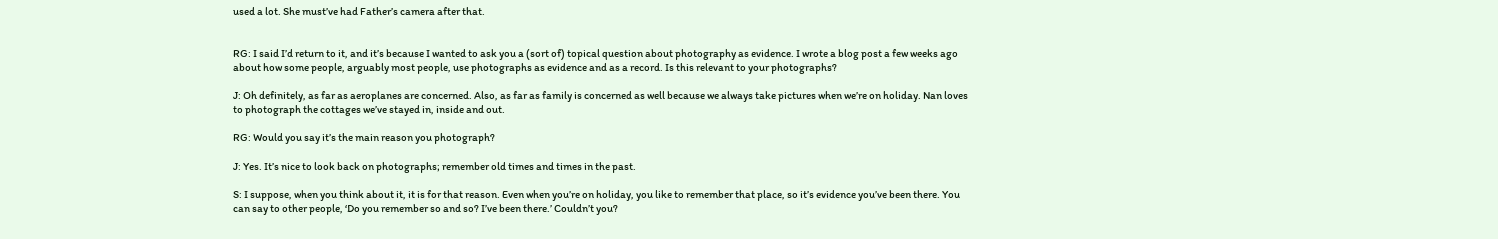used a lot. She must’ve had Father’s camera after that.


RG: I said I’d return to it, and it’s because I wanted to ask you a (sort of) topical question about photography as evidence. I wrote a blog post a few weeks ago about how some people, arguably most people, use photographs as evidence and as a record. Is this relevant to your photographs?

J: Oh definitely, as far as aeroplanes are concerned. Also, as far as family is concerned as well because we always take pictures when we’re on holiday. Nan loves to photograph the cottages we’ve stayed in, inside and out.

RG: Would you say it’s the main reason you photograph?

J: Yes. It’s nice to look back on photographs; remember old times and times in the past.

S: I suppose, when you think about it, it is for that reason. Even when you’re on holiday, you like to remember that place, so it’s evidence you’ve been there. You can say to other people, ‘Do you remember so and so? I’ve been there.’ Couldn’t you?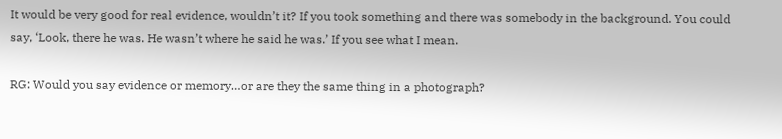It would be very good for real evidence, wouldn’t it? If you took something and there was somebody in the background. You could say, ‘Look, there he was. He wasn’t where he said he was.’ If you see what I mean.

RG: Would you say evidence or memory…or are they the same thing in a photograph?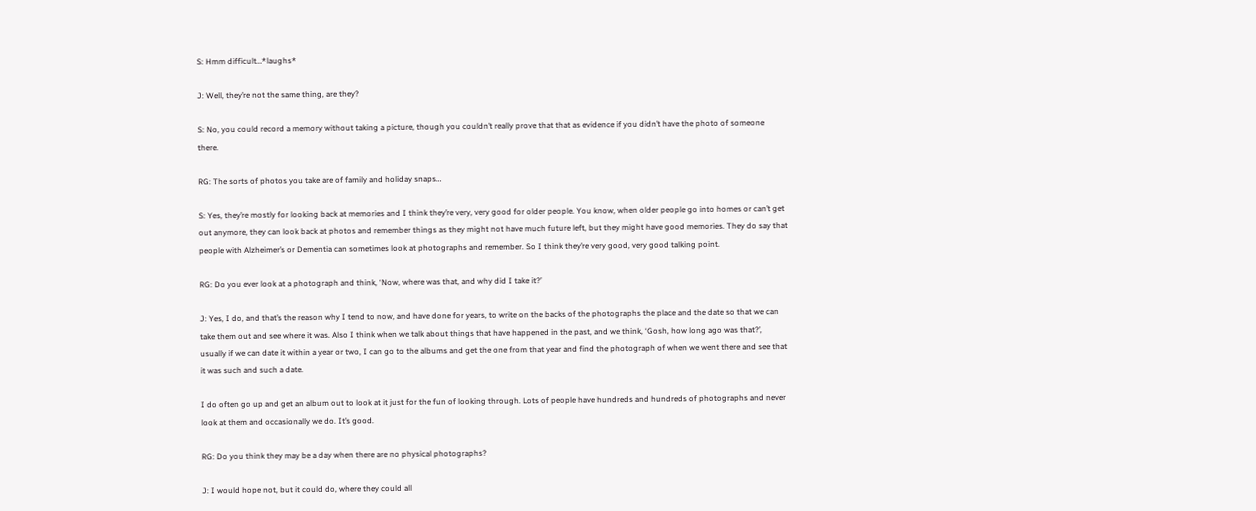S: Hmm difficult…*laughs*

J: Well, they’re not the same thing, are they?

S: No, you could record a memory without taking a picture, though you couldn’t really prove that that as evidence if you didn’t have the photo of someone there.

RG: The sorts of photos you take are of family and holiday snaps…

S: Yes, they’re mostly for looking back at memories and I think they’re very, very good for older people. You know, when older people go into homes or can’t get out anymore, they can look back at photos and remember things as they might not have much future left, but they might have good memories. They do say that people with Alzheimer’s or Dementia can sometimes look at photographs and remember. So I think they’re very good, very good talking point.

RG: Do you ever look at a photograph and think, ‘Now, where was that, and why did I take it?’

J: Yes, I do, and that’s the reason why I tend to now, and have done for years, to write on the backs of the photographs the place and the date so that we can take them out and see where it was. Also I think when we talk about things that have happened in the past, and we think, ‘Gosh, how long ago was that?’, usually if we can date it within a year or two, I can go to the albums and get the one from that year and find the photograph of when we went there and see that it was such and such a date.

I do often go up and get an album out to look at it just for the fun of looking through. Lots of people have hundreds and hundreds of photographs and never look at them and occasionally we do. It’s good.

RG: Do you think they may be a day when there are no physical photographs?

J: I would hope not, but it could do, where they could all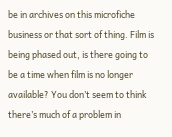be in archives on this microfiche business or that sort of thing. Film is being phased out, is there going to be a time when film is no longer available? You don’t seem to think there’s much of a problem in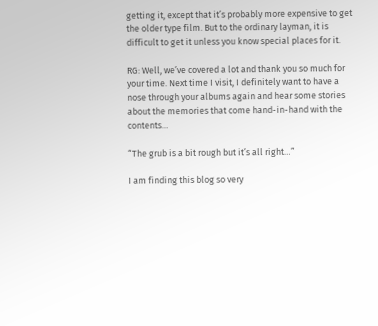getting it, except that it’s probably more expensive to get the older type film. But to the ordinary layman, it is difficult to get it unless you know special places for it.

RG: Well, we’ve covered a lot and thank you so much for your time. Next time I visit, I definitely want to have a nose through your albums again and hear some stories about the memories that come hand-in-hand with the contents…

“The grub is a bit rough but it’s all right…”

I am finding this blog so very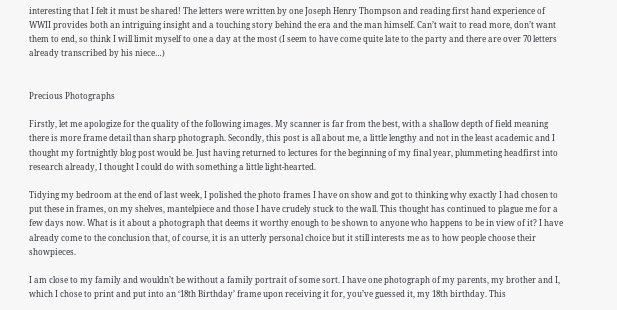interesting that I felt it must be shared! The letters were written by one Joseph Henry Thompson and reading first hand experience of WWII provides both an intriguing insight and a touching story behind the era and the man himself. Can’t wait to read more, don’t want them to end, so think I will limit myself to one a day at the most (I seem to have come quite late to the party and there are over 70 letters already transcribed by his niece…)


Precious Photographs

Firstly, let me apologize for the quality of the following images. My scanner is far from the best, with a shallow depth of field meaning there is more frame detail than sharp photograph. Secondly, this post is all about me, a little lengthy and not in the least academic and I thought my fortnightly blog post would be. Just having returned to lectures for the beginning of my final year, plummeting headfirst into research already, I thought I could do with something a little light-hearted.

Tidying my bedroom at the end of last week, I polished the photo frames I have on show and got to thinking why exactly I had chosen to put these in frames, on my shelves, mantelpiece and those I have crudely stuck to the wall. This thought has continued to plague me for a few days now. What is it about a photograph that deems it worthy enough to be shown to anyone who happens to be in view of it? I have already come to the conclusion that, of course, it is an utterly personal choice but it still interests me as to how people choose their showpieces.

I am close to my family and wouldn’t be without a family portrait of some sort. I have one photograph of my parents, my brother and I, which I chose to print and put into an ‘18th Birthday’ frame upon receiving it for, you’ve guessed it, my 18th birthday. This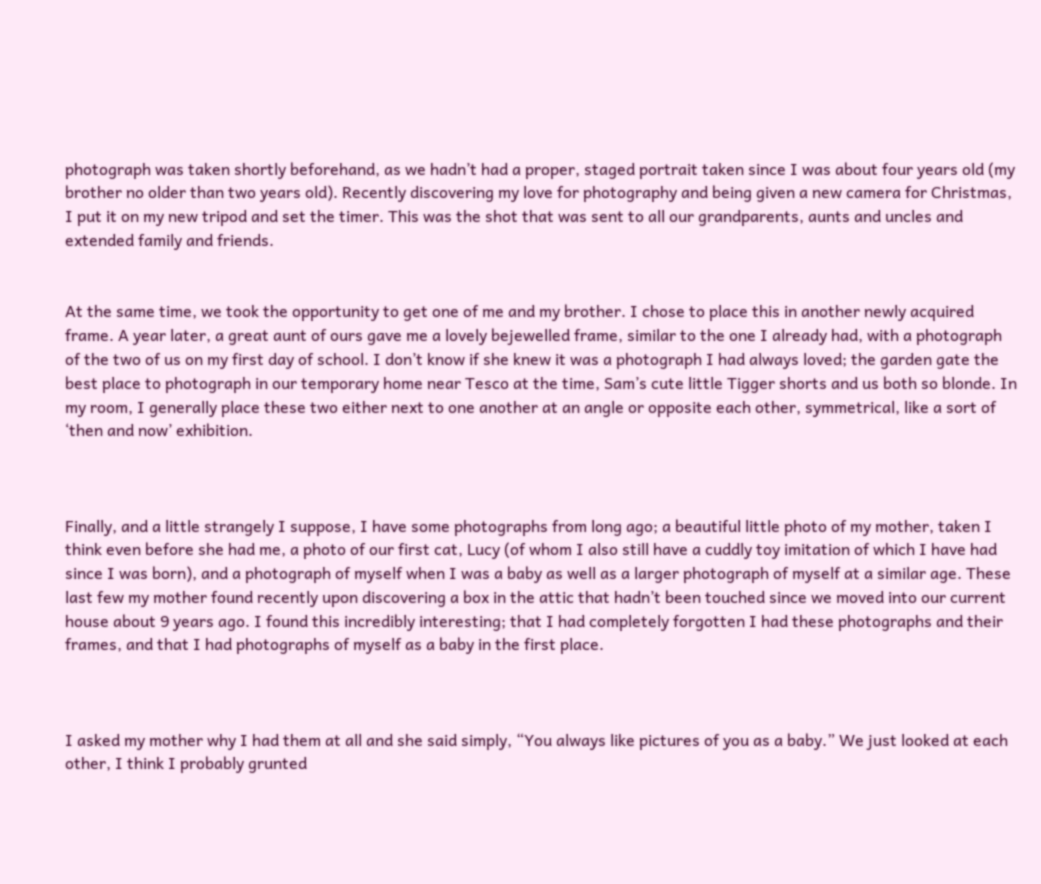photograph was taken shortly beforehand, as we hadn’t had a proper, staged portrait taken since I was about four years old (my brother no older than two years old). Recently discovering my love for photography and being given a new camera for Christmas, I put it on my new tripod and set the timer. This was the shot that was sent to all our grandparents, aunts and uncles and extended family and friends.


At the same time, we took the opportunity to get one of me and my brother. I chose to place this in another newly acquired frame. A year later, a great aunt of ours gave me a lovely bejewelled frame, similar to the one I already had, with a photograph of the two of us on my first day of school. I don’t know if she knew it was a photograph I had always loved; the garden gate the best place to photograph in our temporary home near Tesco at the time, Sam’s cute little Tigger shorts and us both so blonde. In my room, I generally place these two either next to one another at an angle or opposite each other, symmetrical, like a sort of ‘then and now’ exhibition.



Finally, and a little strangely I suppose, I have some photographs from long ago; a beautiful little photo of my mother, taken I think even before she had me, a photo of our first cat, Lucy (of whom I also still have a cuddly toy imitation of which I have had since I was born), and a photograph of myself when I was a baby as well as a larger photograph of myself at a similar age. These last few my mother found recently upon discovering a box in the attic that hadn’t been touched since we moved into our current house about 9 years ago. I found this incredibly interesting; that I had completely forgotten I had these photographs and their frames, and that I had photographs of myself as a baby in the first place.



I asked my mother why I had them at all and she said simply, “You always like pictures of you as a baby.” We just looked at each other, I think I probably grunted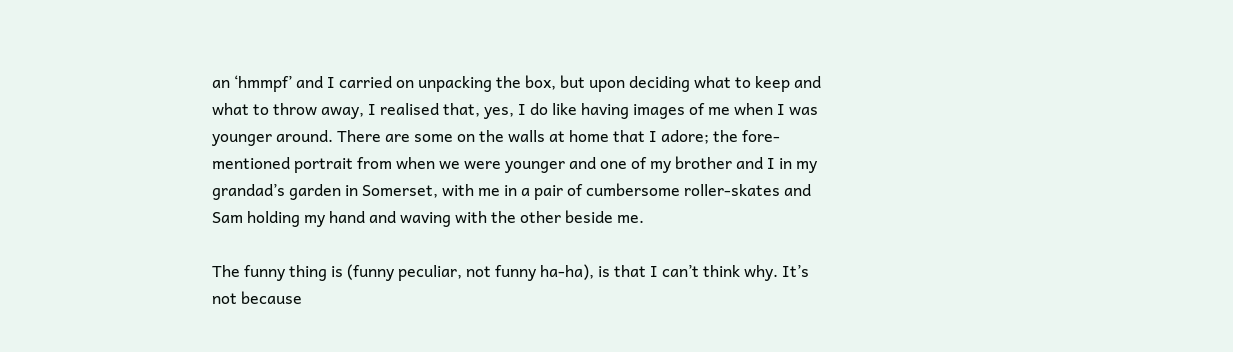an ‘hmmpf’ and I carried on unpacking the box, but upon deciding what to keep and what to throw away, I realised that, yes, I do like having images of me when I was younger around. There are some on the walls at home that I adore; the fore-mentioned portrait from when we were younger and one of my brother and I in my grandad’s garden in Somerset, with me in a pair of cumbersome roller-skates and Sam holding my hand and waving with the other beside me.

The funny thing is (funny peculiar, not funny ha-ha), is that I can’t think why. It’s not because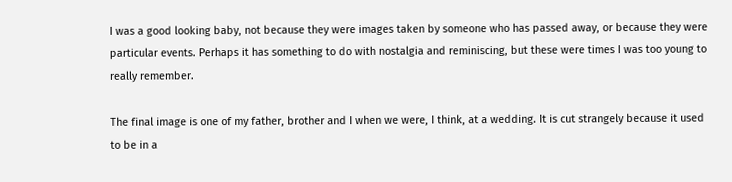I was a good looking baby, not because they were images taken by someone who has passed away, or because they were particular events. Perhaps it has something to do with nostalgia and reminiscing, but these were times I was too young to really remember.

The final image is one of my father, brother and I when we were, I think, at a wedding. It is cut strangely because it used to be in a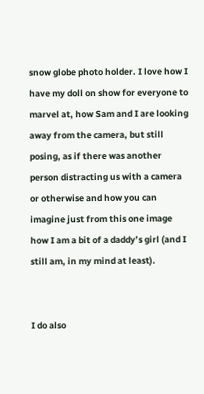snow globe photo holder. I love how I have my doll on show for everyone to marvel at, how Sam and I are looking away from the camera, but still posing, as if there was another person distracting us with a camera or otherwise and how you can imagine just from this one image how I am a bit of a daddy’s girl (and I still am, in my mind at least).


I do also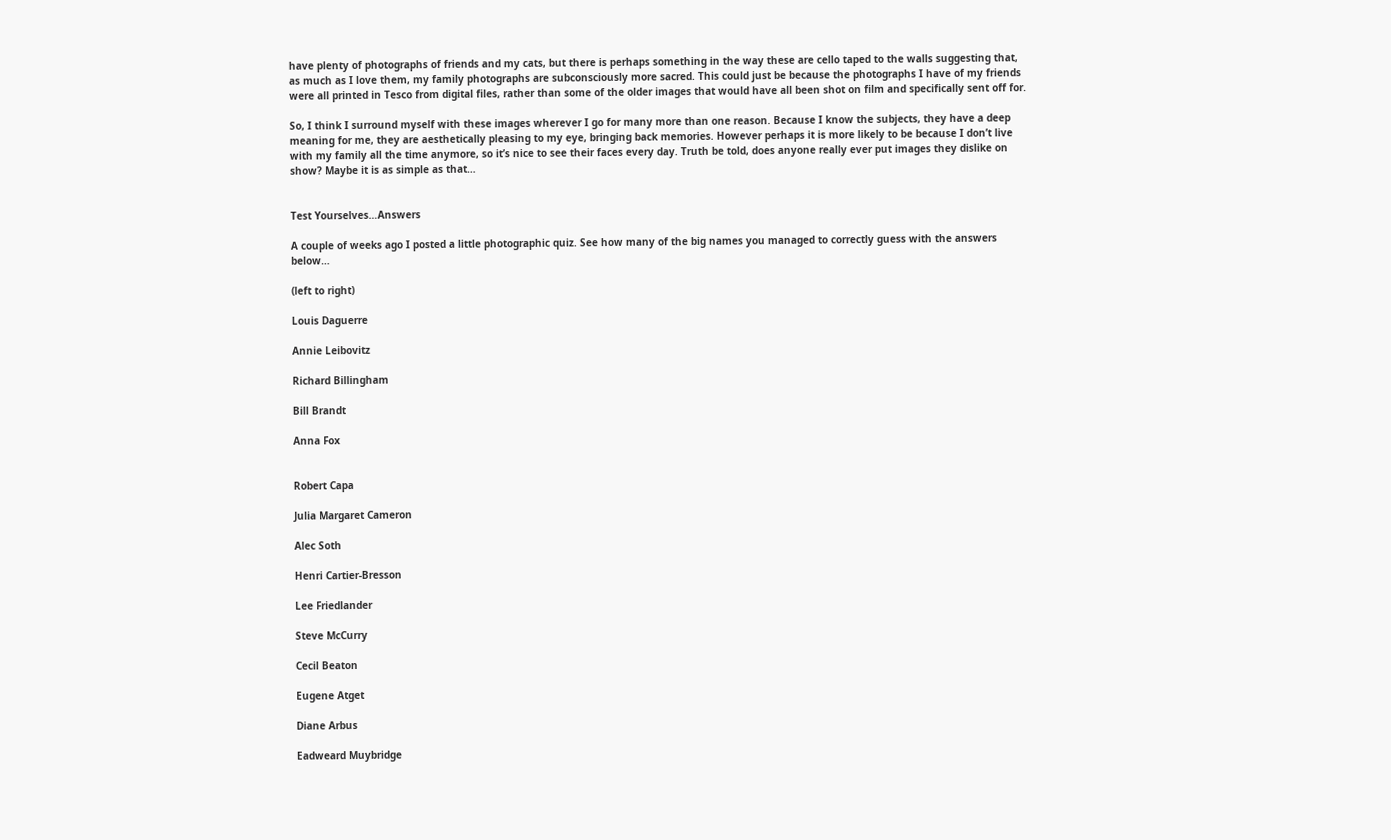have plenty of photographs of friends and my cats, but there is perhaps something in the way these are cello taped to the walls suggesting that, as much as I love them, my family photographs are subconsciously more sacred. This could just be because the photographs I have of my friends were all printed in Tesco from digital files, rather than some of the older images that would have all been shot on film and specifically sent off for.

So, I think I surround myself with these images wherever I go for many more than one reason. Because I know the subjects, they have a deep meaning for me, they are aesthetically pleasing to my eye, bringing back memories. However perhaps it is more likely to be because I don’t live with my family all the time anymore, so it’s nice to see their faces every day. Truth be told, does anyone really ever put images they dislike on show? Maybe it is as simple as that…


Test Yourselves…Answers

A couple of weeks ago I posted a little photographic quiz. See how many of the big names you managed to correctly guess with the answers below…

(left to right)

Louis Daguerre

Annie Leibovitz

Richard Billingham

Bill Brandt

Anna Fox


Robert Capa

Julia Margaret Cameron

Alec Soth

Henri Cartier-Bresson

Lee Friedlander

Steve McCurry

Cecil Beaton

Eugene Atget

Diane Arbus

Eadweard Muybridge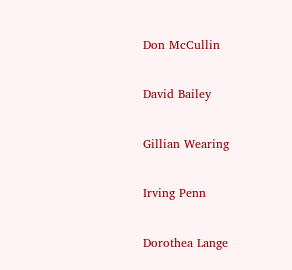Don McCullin

David Bailey

Gillian Wearing

Irving Penn

Dorothea Lange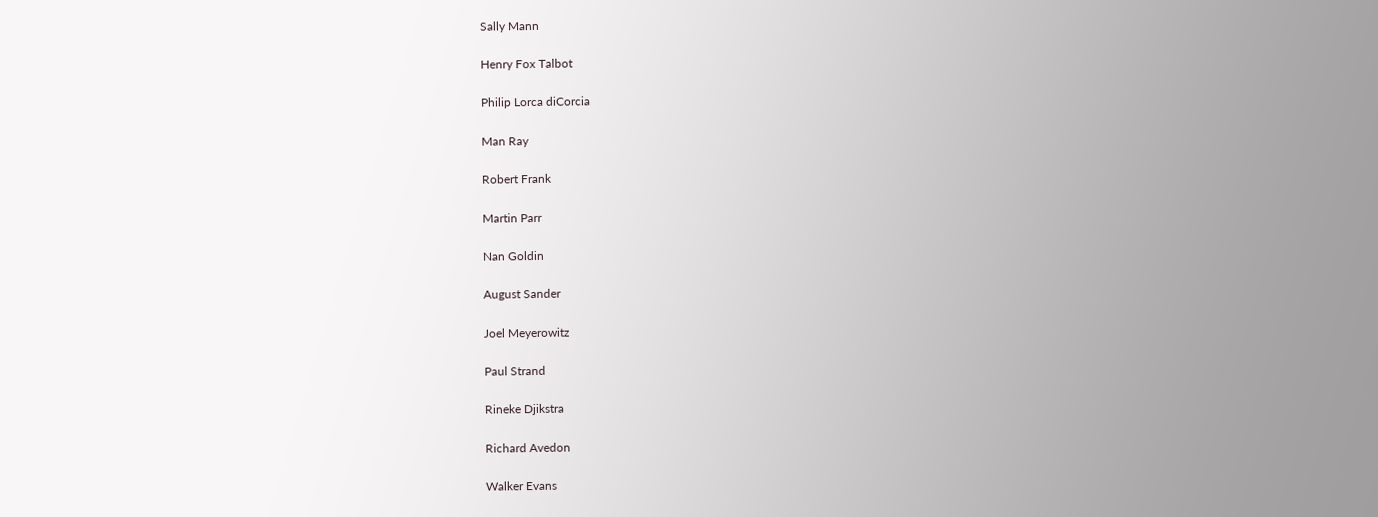Sally Mann

Henry Fox Talbot

Philip Lorca diCorcia

Man Ray

Robert Frank

Martin Parr

Nan Goldin

August Sander

Joel Meyerowitz

Paul Strand

Rineke Djikstra

Richard Avedon

Walker Evans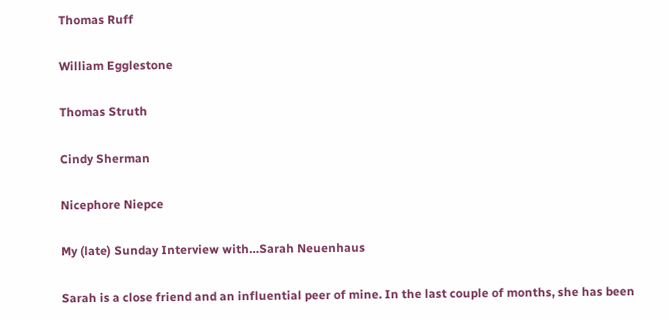Thomas Ruff

William Egglestone

Thomas Struth

Cindy Sherman

Nicephore Niepce

My (late) Sunday Interview with…Sarah Neuenhaus

Sarah is a close friend and an influential peer of mine. In the last couple of months, she has been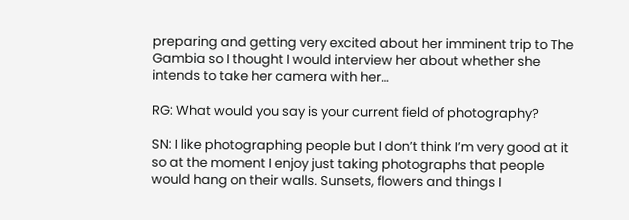preparing and getting very excited about her imminent trip to The Gambia so I thought I would interview her about whether she intends to take her camera with her…

RG: What would you say is your current field of photography?

SN: I like photographing people but I don’t think I’m very good at it so at the moment I enjoy just taking photographs that people would hang on their walls. Sunsets, flowers and things I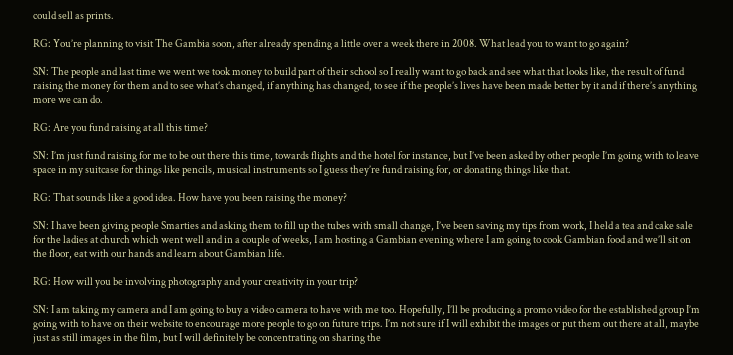could sell as prints.

RG: You’re planning to visit The Gambia soon, after already spending a little over a week there in 2008. What lead you to want to go again?

SN: The people and last time we went we took money to build part of their school so I really want to go back and see what that looks like, the result of fund raising the money for them and to see what’s changed, if anything has changed, to see if the people’s lives have been made better by it and if there’s anything more we can do.

RG: Are you fund raising at all this time?

SN: I’m just fund raising for me to be out there this time, towards flights and the hotel for instance, but I’ve been asked by other people I’m going with to leave space in my suitcase for things like pencils, musical instruments so I guess they’re fund raising for, or donating things like that.

RG: That sounds like a good idea. How have you been raising the money?

SN: I have been giving people Smarties and asking them to fill up the tubes with small change, I’ve been saving my tips from work, I held a tea and cake sale for the ladies at church which went well and in a couple of weeks, I am hosting a Gambian evening where I am going to cook Gambian food and we’ll sit on the floor, eat with our hands and learn about Gambian life.

RG: How will you be involving photography and your creativity in your trip?

SN: I am taking my camera and I am going to buy a video camera to have with me too. Hopefully, I’ll be producing a promo video for the established group I’m going with to have on their website to encourage more people to go on future trips. I’m not sure if I will exhibit the images or put them out there at all, maybe just as still images in the film, but I will definitely be concentrating on sharing the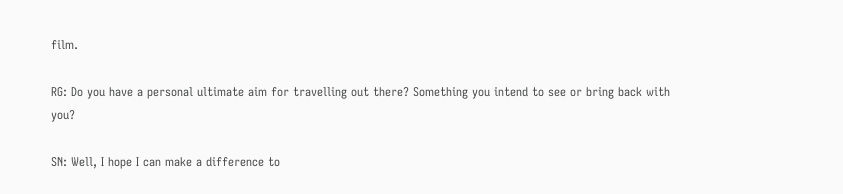film.

RG: Do you have a personal ultimate aim for travelling out there? Something you intend to see or bring back with you?

SN: Well, I hope I can make a difference to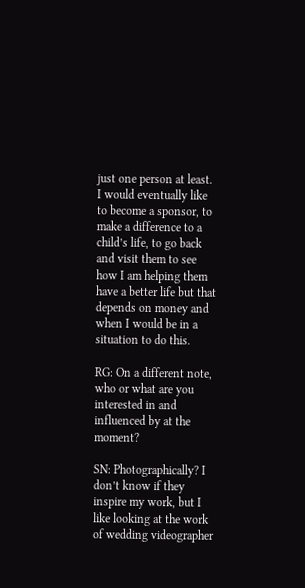just one person at least. I would eventually like to become a sponsor, to make a difference to a child’s life, to go back and visit them to see how I am helping them have a better life but that depends on money and when I would be in a situation to do this.

RG: On a different note, who or what are you interested in and influenced by at the moment?

SN: Photographically? I don’t know if they inspire my work, but I like looking at the work of wedding videographer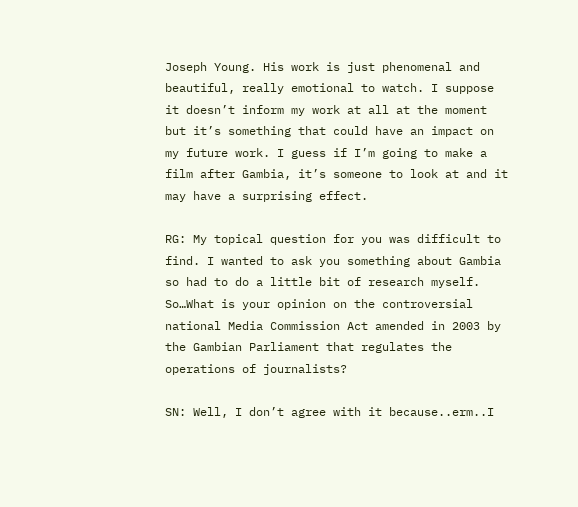Joseph Young. His work is just phenomenal and beautiful, really emotional to watch. I suppose it doesn’t inform my work at all at the moment but it’s something that could have an impact on my future work. I guess if I’m going to make a film after Gambia, it’s someone to look at and it may have a surprising effect.

RG: My topical question for you was difficult to find. I wanted to ask you something about Gambia so had to do a little bit of research myself. So…What is your opinion on the controversial national Media Commission Act amended in 2003 by the Gambian Parliament that regulates the operations of journalists?

SN: Well, I don’t agree with it because..erm..I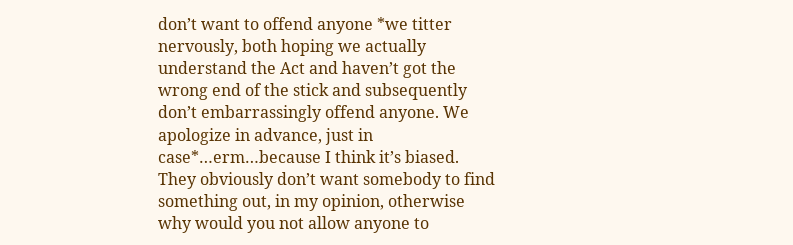don’t want to offend anyone *we titter nervously, both hoping we actually understand the Act and haven’t got the wrong end of the stick and subsequently don’t embarrassingly offend anyone. We apologize in advance, just in case*…erm…because I think it’s biased. They obviously don’t want somebody to find something out, in my opinion, otherwise why would you not allow anyone to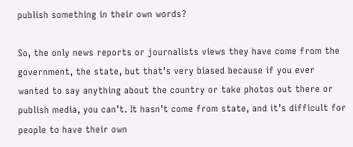publish something in their own words?

So, the only news reports or journalists views they have come from the government, the state, but that’s very biased because if you ever wanted to say anything about the country or take photos out there or publish media, you can’t. It hasn’t come from state, and it’s difficult for people to have their own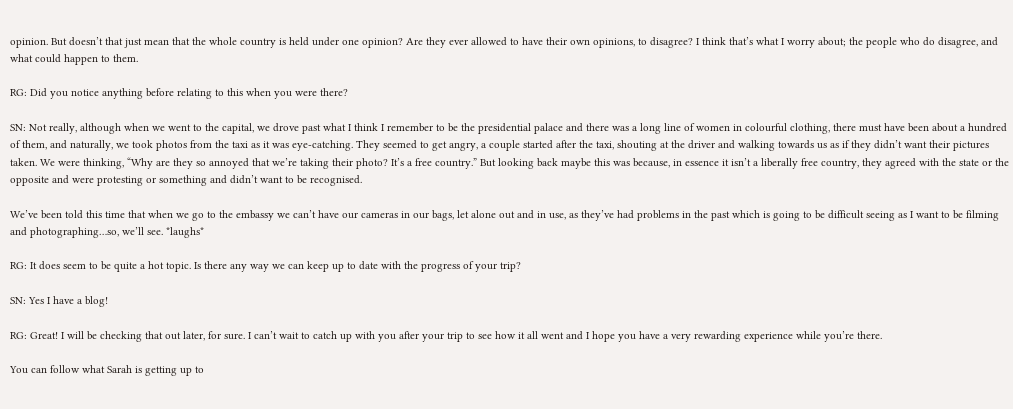opinion. But doesn’t that just mean that the whole country is held under one opinion? Are they ever allowed to have their own opinions, to disagree? I think that’s what I worry about; the people who do disagree, and what could happen to them.

RG: Did you notice anything before relating to this when you were there?

SN: Not really, although when we went to the capital, we drove past what I think I remember to be the presidential palace and there was a long line of women in colourful clothing, there must have been about a hundred of them, and naturally, we took photos from the taxi as it was eye-catching. They seemed to get angry, a couple started after the taxi, shouting at the driver and walking towards us as if they didn’t want their pictures taken. We were thinking, “Why are they so annoyed that we’re taking their photo? It’s a free country.” But looking back maybe this was because, in essence it isn’t a liberally free country, they agreed with the state or the opposite and were protesting or something and didn’t want to be recognised.

We’ve been told this time that when we go to the embassy we can’t have our cameras in our bags, let alone out and in use, as they’ve had problems in the past which is going to be difficult seeing as I want to be filming and photographing…so, we’ll see. *laughs*

RG: It does seem to be quite a hot topic. Is there any way we can keep up to date with the progress of your trip?

SN: Yes I have a blog!

RG: Great! I will be checking that out later, for sure. I can’t wait to catch up with you after your trip to see how it all went and I hope you have a very rewarding experience while you’re there.

You can follow what Sarah is getting up to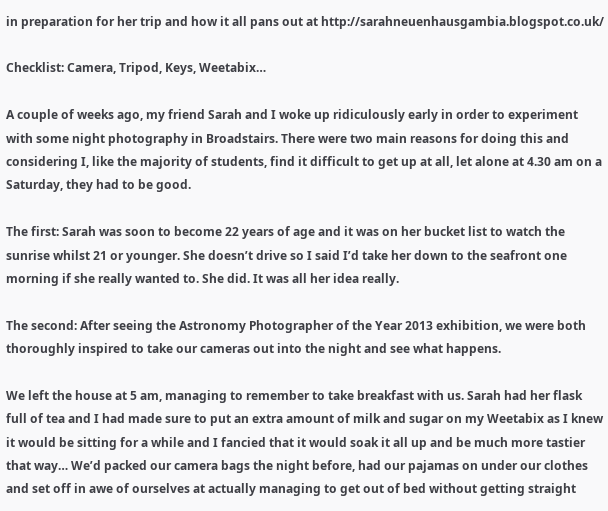in preparation for her trip and how it all pans out at http://sarahneuenhausgambia.blogspot.co.uk/

Checklist: Camera, Tripod, Keys, Weetabix…

A couple of weeks ago, my friend Sarah and I woke up ridiculously early in order to experiment with some night photography in Broadstairs. There were two main reasons for doing this and considering I, like the majority of students, find it difficult to get up at all, let alone at 4.30 am on a Saturday, they had to be good.

The first: Sarah was soon to become 22 years of age and it was on her bucket list to watch the sunrise whilst 21 or younger. She doesn’t drive so I said I’d take her down to the seafront one morning if she really wanted to. She did. It was all her idea really.

The second: After seeing the Astronomy Photographer of the Year 2013 exhibition, we were both thoroughly inspired to take our cameras out into the night and see what happens.

We left the house at 5 am, managing to remember to take breakfast with us. Sarah had her flask full of tea and I had made sure to put an extra amount of milk and sugar on my Weetabix as I knew it would be sitting for a while and I fancied that it would soak it all up and be much more tastier that way… We’d packed our camera bags the night before, had our pajamas on under our clothes and set off in awe of ourselves at actually managing to get out of bed without getting straight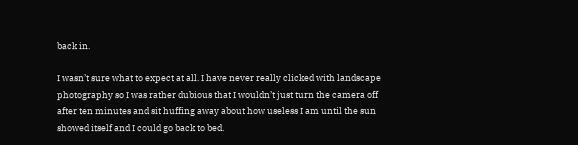back in.

I wasn’t sure what to expect at all. I have never really clicked with landscape photography so I was rather dubious that I wouldn’t just turn the camera off after ten minutes and sit huffing away about how useless I am until the sun showed itself and I could go back to bed.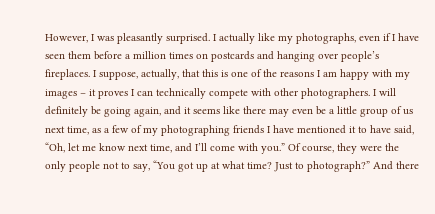However, I was pleasantly surprised. I actually like my photographs, even if I have seen them before a million times on postcards and hanging over people’s fireplaces. I suppose, actually, that this is one of the reasons I am happy with my images – it proves I can technically compete with other photographers. I will definitely be going again, and it seems like there may even be a little group of us next time, as a few of my photographing friends I have mentioned it to have said, “Oh, let me know next time, and I’ll come with you.” Of course, they were the only people not to say, “You got up at what time? Just to photograph?” And there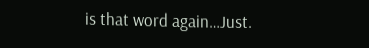is that word again…Just.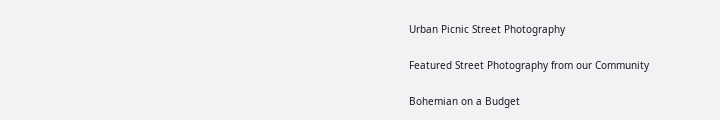Urban Picnic Street Photography

Featured Street Photography from our Community

Bohemian on a Budget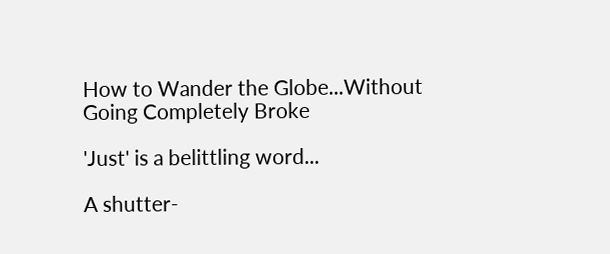How to Wander the Globe...Without Going Completely Broke

'Just' is a belittling word...

A shutter-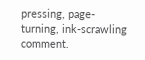pressing, page-turning, ink-scrawling comment.